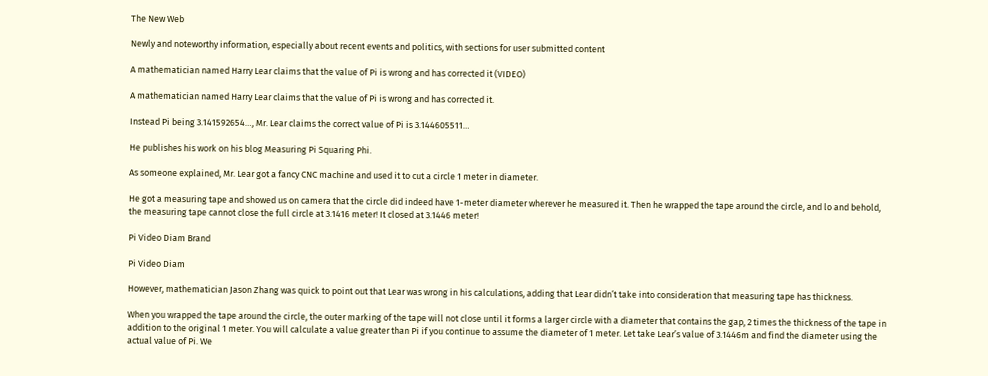The New Web

Newly and noteworthy information, especially about recent events and politics, with sections for user submitted content

A mathematician named Harry Lear claims that the value of Pi is wrong and has corrected it (VIDEO)

A mathematician named Harry Lear claims that the value of Pi is wrong and has corrected it.

Instead Pi being 3.141592654…, Mr. Lear claims the correct value of Pi is 3.144605511…

He publishes his work on his blog Measuring Pi Squaring Phi.

As someone explained, Mr. Lear got a fancy CNC machine and used it to cut a circle 1 meter in diameter.

He got a measuring tape and showed us on camera that the circle did indeed have 1-meter diameter wherever he measured it. Then he wrapped the tape around the circle, and lo and behold, the measuring tape cannot close the full circle at 3.1416 meter! It closed at 3.1446 meter!

Pi Video Diam Brand

Pi Video Diam

However, mathematician Jason Zhang was quick to point out that Lear was wrong in his calculations, adding that Lear didn’t take into consideration that measuring tape has thickness.

When you wrapped the tape around the circle, the outer marking of the tape will not close until it forms a larger circle with a diameter that contains the gap, 2 times the thickness of the tape in addition to the original 1 meter. You will calculate a value greater than Pi if you continue to assume the diameter of 1 meter. Let take Lear’s value of 3.1446m and find the diameter using the actual value of Pi. We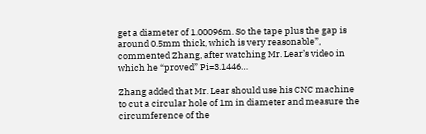get a diameter of 1.00096m. So the tape plus the gap is around 0.5mm thick, which is very reasonable”, commented Zhang, after watching Mr. Lear’s video in which he “proved” Pi=3.1446…

Zhang added that Mr. Lear should use his CNC machine to cut a circular hole of 1m in diameter and measure the circumference of the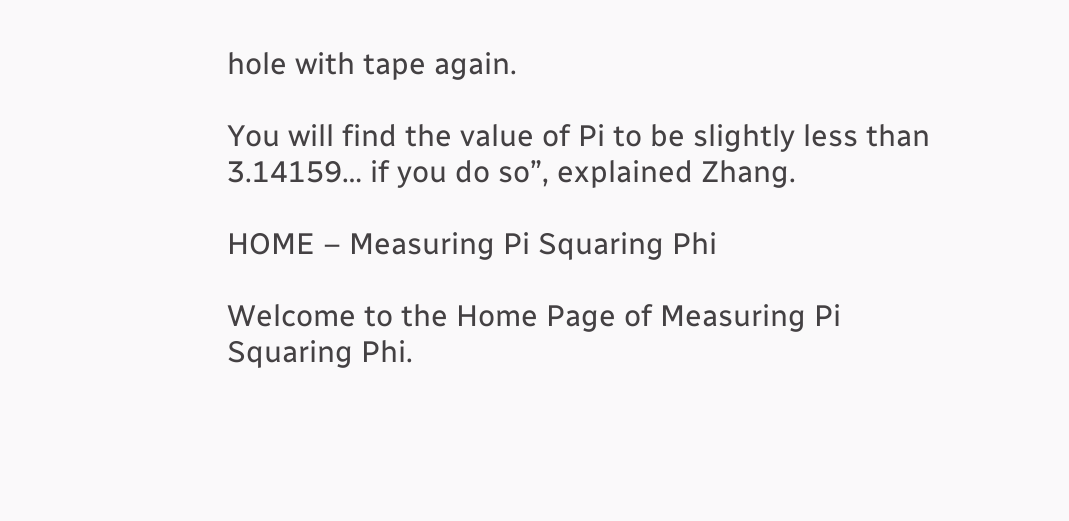hole with tape again.

You will find the value of Pi to be slightly less than 3.14159… if you do so”, explained Zhang.

HOME – Measuring Pi Squaring Phi

Welcome to the Home Page of Measuring Pi Squaring Phi.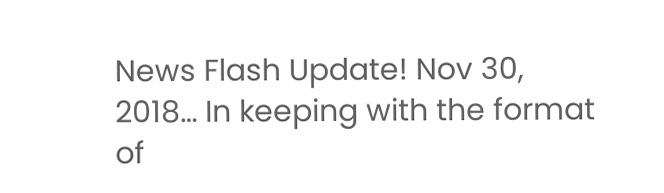News Flash Update! Nov 30, 2018… In keeping with the format of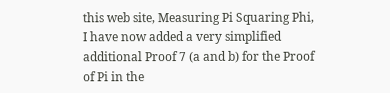this web site, Measuring Pi Squaring Phi, I have now added a very simplified additional Proof 7 (a and b) for the Proof of Pi in the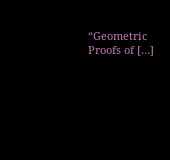“Geometric Proofs of […]